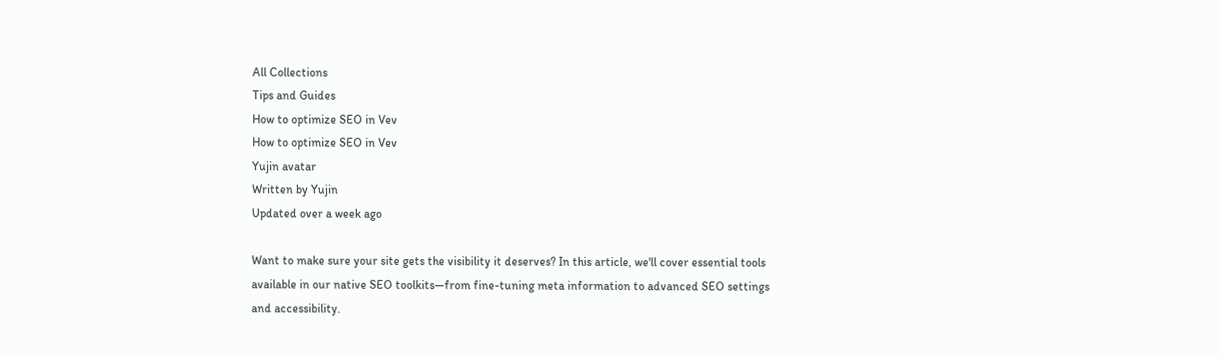All Collections
Tips and Guides
How to optimize SEO in Vev
How to optimize SEO in Vev
Yujin avatar
Written by Yujin
Updated over a week ago

Want to make sure your site gets the visibility it deserves? In this article, we'll cover essential tools available in our native SEO toolkits—from fine-tuning meta information to advanced SEO settings and accessibility.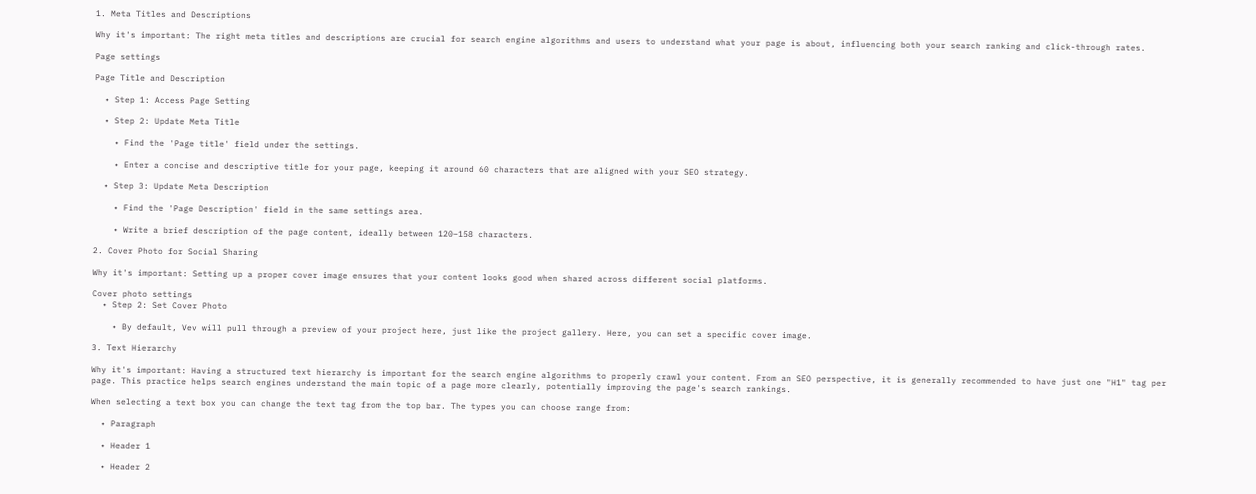1. Meta Titles and Descriptions

Why it's important: The right meta titles and descriptions are crucial for search engine algorithms and users to understand what your page is about, influencing both your search ranking and click-through rates.

Page settings

Page Title and Description

  • Step 1: Access Page Setting

  • Step 2: Update Meta Title

    • Find the 'Page title' field under the settings.

    • Enter a concise and descriptive title for your page, keeping it around 60 characters that are aligned with your SEO strategy.

  • Step 3: Update Meta Description

    • Find the 'Page Description' field in the same settings area.

    • Write a brief description of the page content, ideally between 120–158 characters.

2. Cover Photo for Social Sharing

Why it's important: Setting up a proper cover image ensures that your content looks good when shared across different social platforms.

Cover photo settings
  • Step 2: Set Cover Photo

    • By default, Vev will pull through a preview of your project here, just like the project gallery. Here, you can set a specific cover image.

3. Text Hierarchy

Why it's important: Having a structured text hierarchy is important for the search engine algorithms to properly crawl your content. From an SEO perspective, it is generally recommended to have just one "H1" tag per page. This practice helps search engines understand the main topic of a page more clearly, potentially improving the page's search rankings.

When selecting a text box you can change the text tag from the top bar. The types you can choose range from:

  • Paragraph

  • Header 1

  • Header 2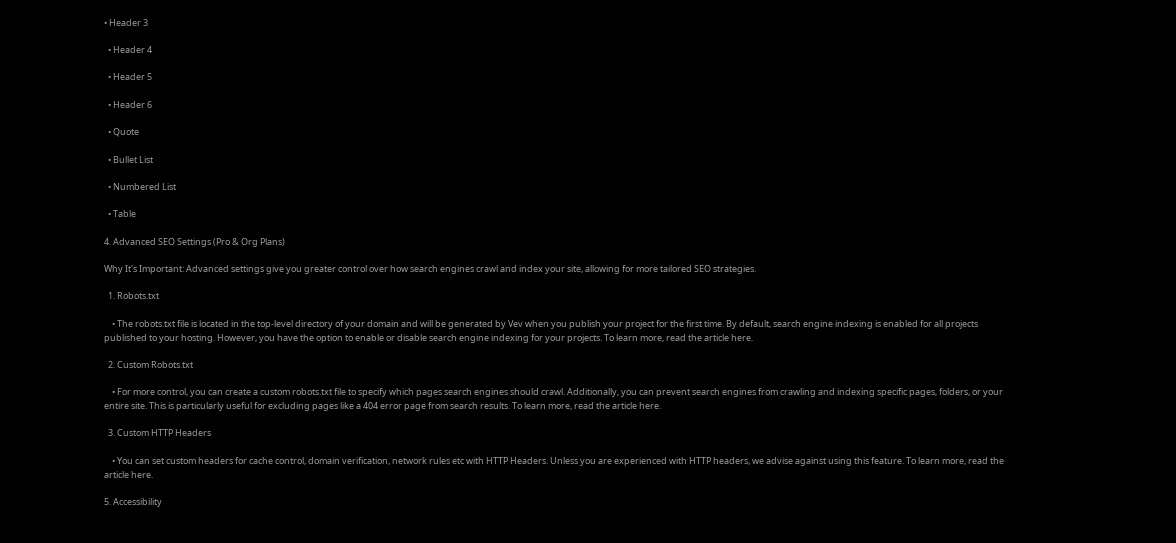• Header 3

  • Header 4

  • Header 5

  • Header 6

  • Quote

  • Bullet List

  • Numbered List

  • Table

4. Advanced SEO Settings (Pro & Org Plans)

Why It's Important: Advanced settings give you greater control over how search engines crawl and index your site, allowing for more tailored SEO strategies.

  1. Robots.txt

    • The robots.txt file is located in the top-level directory of your domain and will be generated by Vev when you publish your project for the first time. By default, search engine indexing is enabled for all projects published to your hosting. However, you have the option to enable or disable search engine indexing for your projects. To learn more, read the article here.

  2. Custom Robots.txt

    • For more control, you can create a custom robots.txt file to specify which pages search engines should crawl. Additionally, you can prevent search engines from crawling and indexing specific pages, folders, or your entire site. This is particularly useful for excluding pages like a 404 error page from search results. To learn more, read the article here.

  3. Custom HTTP Headers

    • You can set custom headers for cache control, domain verification, network rules etc with HTTP Headers. Unless you are experienced with HTTP headers, we advise against using this feature. To learn more, read the article here.

5. Accessibility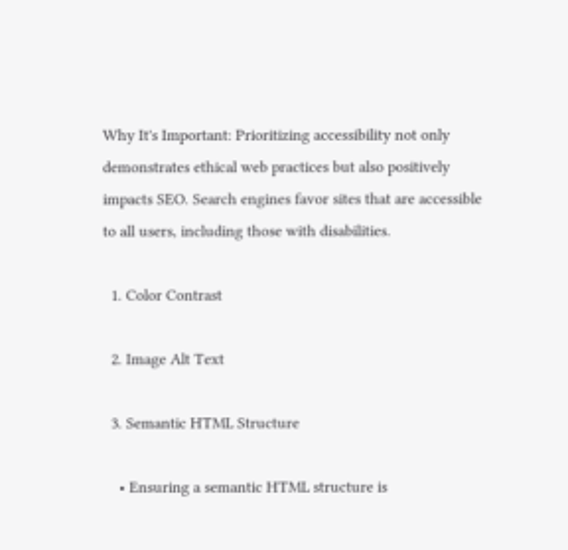Why It's Important: Prioritizing accessibility not only demonstrates ethical web practices but also positively impacts SEO. Search engines favor sites that are accessible to all users, including those with disabilities.

  1. Color Contrast

  2. Image Alt Text

  3. Semantic HTML Structure

    • Ensuring a semantic HTML structure is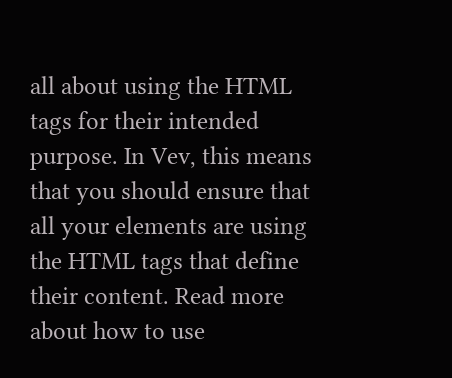all about using the HTML tags for their intended purpose. In Vev, this means that you should ensure that all your elements are using the HTML tags that define their content. Read more about how to use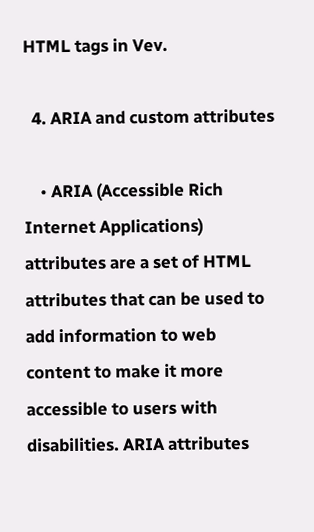HTML tags in Vev.

  4. ARIA and custom attributes

    • ARIA (Accessible Rich Internet Applications) attributes are a set of HTML attributes that can be used to add information to web content to make it more accessible to users with disabilities. ARIA attributes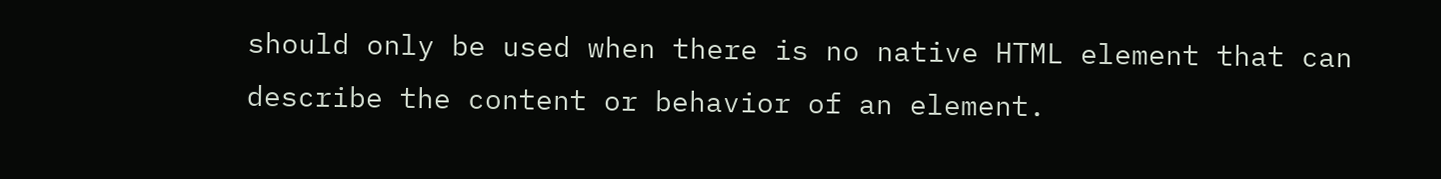should only be used when there is no native HTML element that can describe the content or behavior of an element.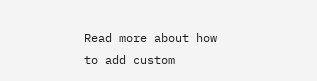Read more about how to add custom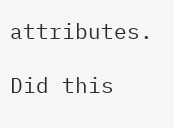attributes.

Did this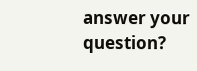answer your question?